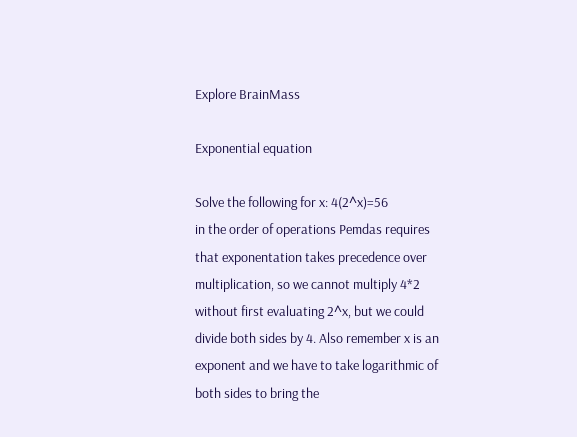Explore BrainMass

Exponential equation

Solve the following for x: 4(2^x)=56
in the order of operations Pemdas requires that exponentation takes precedence over multiplication, so we cannot multiply 4*2 without first evaluating 2^x, but we could divide both sides by 4. Also remember x is an exponent and we have to take logarithmic of both sides to bring the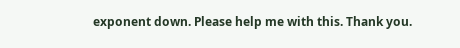exponent down. Please help me with this. Thank you.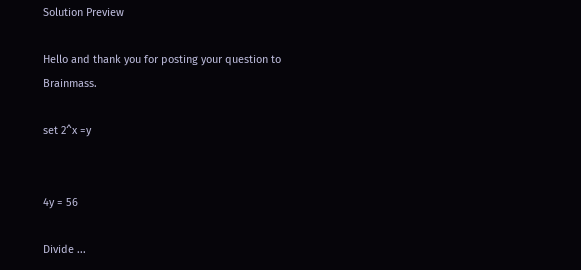Solution Preview

Hello and thank you for posting your question to Brainmass.

set 2^x =y


4y = 56

Divide ...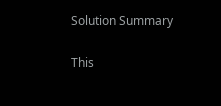Solution Summary

This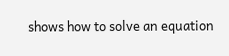shows how to solve an equation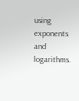using exponents and logarithms.